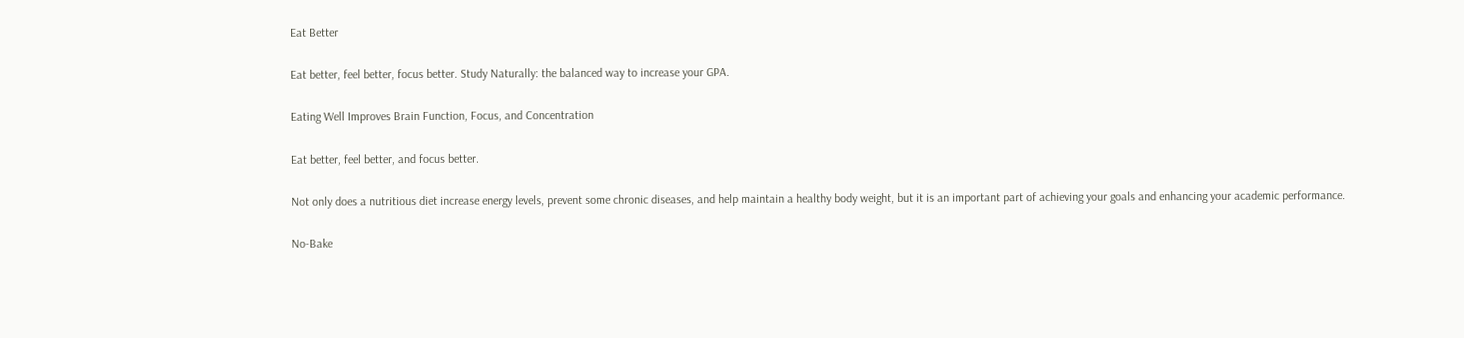Eat Better

Eat better, feel better, focus better. Study Naturally: the balanced way to increase your GPA.

Eating Well Improves Brain Function, Focus, and Concentration

Eat better, feel better, and focus better.

Not only does a nutritious diet increase energy levels, prevent some chronic diseases, and help maintain a healthy body weight, but it is an important part of achieving your goals and enhancing your academic performance.

No-Bake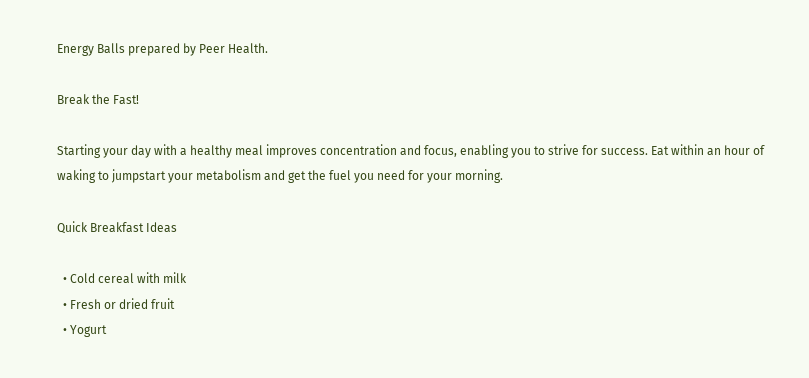Energy Balls prepared by Peer Health.

Break the Fast!

Starting your day with a healthy meal improves concentration and focus, enabling you to strive for success. Eat within an hour of waking to jumpstart your metabolism and get the fuel you need for your morning.

Quick Breakfast Ideas

  • Cold cereal with milk
  • Fresh or dried fruit
  • Yogurt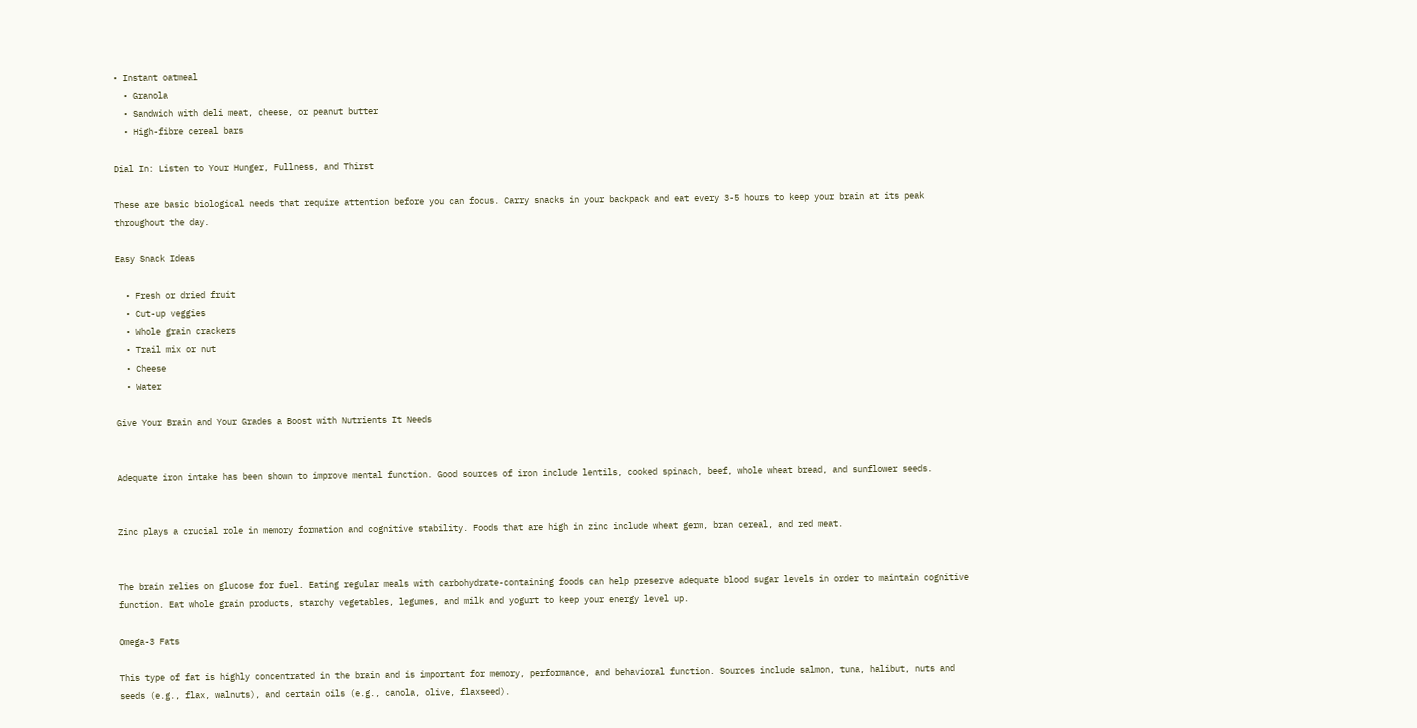• Instant oatmeal
  • Granola
  • Sandwich with deli meat, cheese, or peanut butter
  • High-fibre cereal bars

Dial In: Listen to Your Hunger, Fullness, and Thirst

These are basic biological needs that require attention before you can focus. Carry snacks in your backpack and eat every 3-5 hours to keep your brain at its peak throughout the day.

Easy Snack Ideas

  • Fresh or dried fruit
  • Cut-up veggies
  • Whole grain crackers
  • Trail mix or nut
  • Cheese
  • Water

Give Your Brain and Your Grades a Boost with Nutrients It Needs


Adequate iron intake has been shown to improve mental function. Good sources of iron include lentils, cooked spinach, beef, whole wheat bread, and sunflower seeds.


Zinc plays a crucial role in memory formation and cognitive stability. Foods that are high in zinc include wheat germ, bran cereal, and red meat.


The brain relies on glucose for fuel. Eating regular meals with carbohydrate-containing foods can help preserve adequate blood sugar levels in order to maintain cognitive function. Eat whole grain products, starchy vegetables, legumes, and milk and yogurt to keep your energy level up.

Omega-3 Fats

This type of fat is highly concentrated in the brain and is important for memory, performance, and behavioral function. Sources include salmon, tuna, halibut, nuts and seeds (e.g., flax, walnuts), and certain oils (e.g., canola, olive, flaxseed).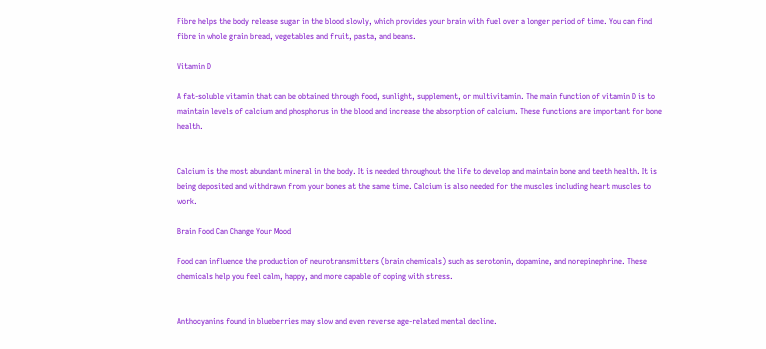Fibre helps the body release sugar in the blood slowly, which provides your brain with fuel over a longer period of time. You can find fibre in whole grain bread, vegetables and fruit, pasta, and beans.

Vitamin D

A fat-soluble vitamin that can be obtained through food, sunlight, supplement, or multivitamin. The main function of vitamin D is to maintain levels of calcium and phosphorus in the blood and increase the absorption of calcium. These functions are important for bone health.


Calcium is the most abundant mineral in the body. It is needed throughout the life to develop and maintain bone and teeth health. It is being deposited and withdrawn from your bones at the same time. Calcium is also needed for the muscles including heart muscles to work.

Brain Food Can Change Your Mood

Food can influence the production of neurotransmitters (brain chemicals) such as serotonin, dopamine, and norepinephrine. These chemicals help you feel calm, happy, and more capable of coping with stress.


Anthocyanins found in blueberries may slow and even reverse age-related mental decline.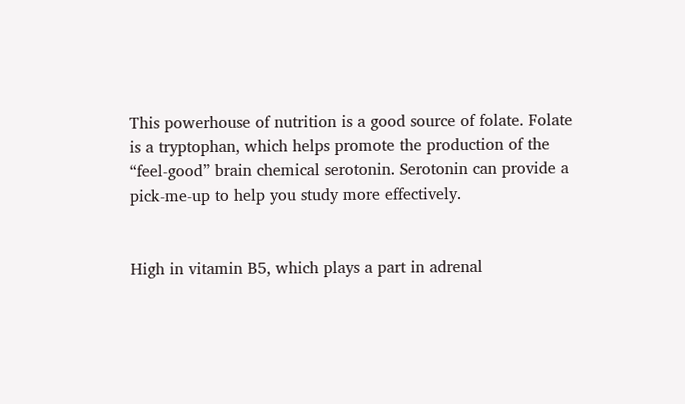This powerhouse of nutrition is a good source of folate. Folate is a tryptophan, which helps promote the production of the “feel-good” brain chemical serotonin. Serotonin can provide a pick-me-up to help you study more effectively.


High in vitamin B5, which plays a part in adrenal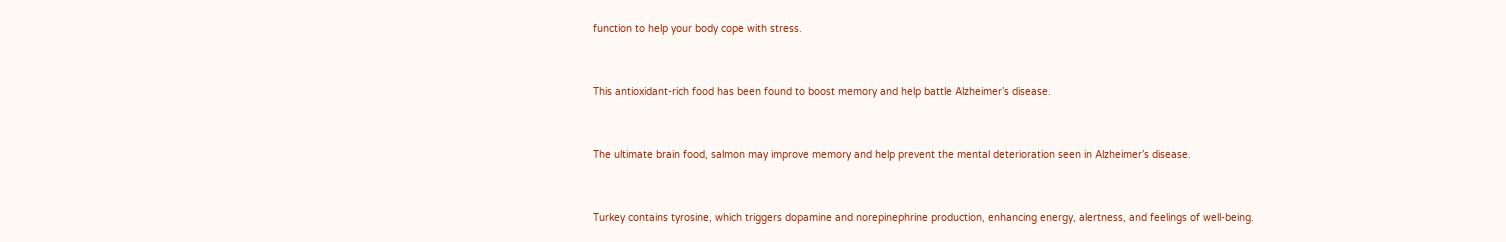function to help your body cope with stress.


This antioxidant-rich food has been found to boost memory and help battle Alzheimer’s disease.


The ultimate brain food, salmon may improve memory and help prevent the mental deterioration seen in Alzheimer’s disease.


Turkey contains tyrosine, which triggers dopamine and norepinephrine production, enhancing energy, alertness, and feelings of well-being.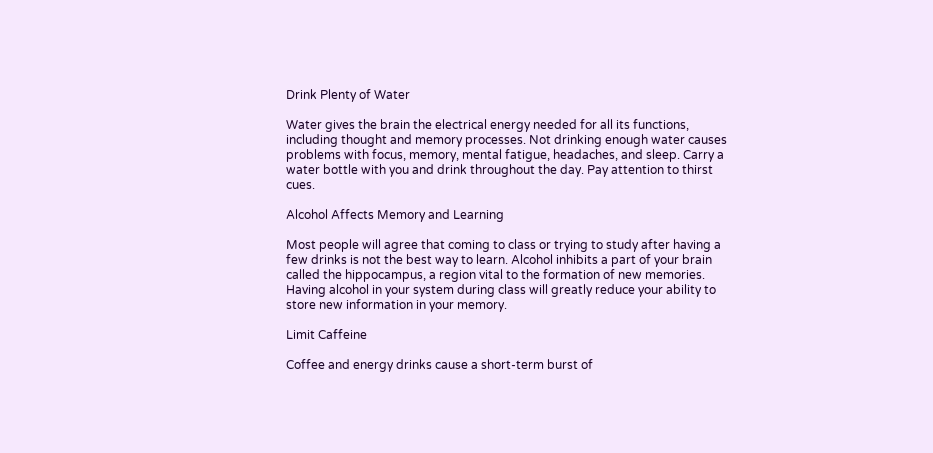Drink Plenty of Water

Water gives the brain the electrical energy needed for all its functions, including thought and memory processes. Not drinking enough water causes problems with focus, memory, mental fatigue, headaches, and sleep. Carry a water bottle with you and drink throughout the day. Pay attention to thirst cues.

Alcohol Affects Memory and Learning

Most people will agree that coming to class or trying to study after having a few drinks is not the best way to learn. Alcohol inhibits a part of your brain called the hippocampus, a region vital to the formation of new memories. Having alcohol in your system during class will greatly reduce your ability to store new information in your memory.

Limit Caffeine

Coffee and energy drinks cause a short-term burst of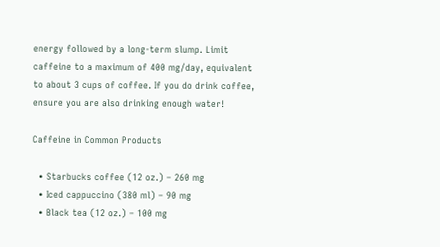energy followed by a long-term slump. Limit caffeine to a maximum of 400 mg/day, equivalent to about 3 cups of coffee. If you do drink coffee, ensure you are also drinking enough water!

Caffeine in Common Products

  • Starbucks coffee (12 oz.) – 260 mg
  • Iced cappuccino (380 ml) – 90 mg
  • Black tea (12 oz.) – 100 mg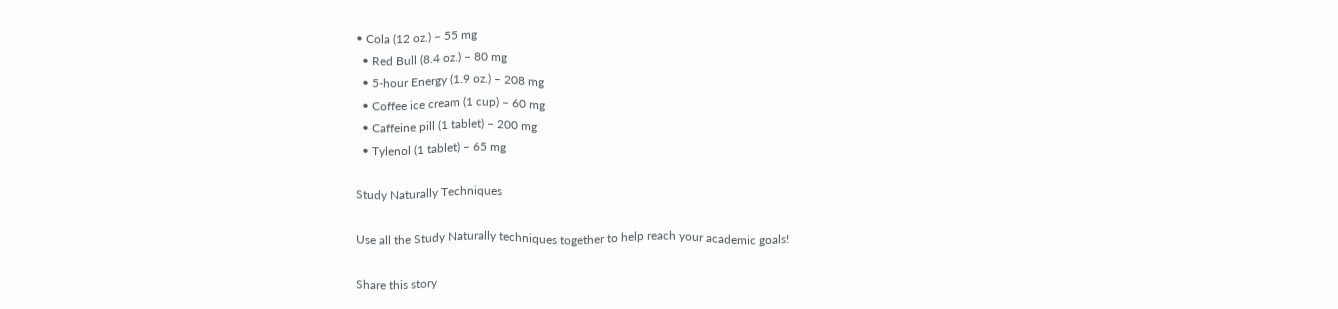• Cola (12 oz.) – 55 mg
  • Red Bull (8.4 oz.) – 80 mg
  • 5-hour Energy (1.9 oz.) – 208 mg
  • Coffee ice cream (1 cup) – 60 mg
  • Caffeine pill (1 tablet) – 200 mg
  • Tylenol (1 tablet) – 65 mg

Study Naturally Techniques

Use all the Study Naturally techniques together to help reach your academic goals!

Share this story